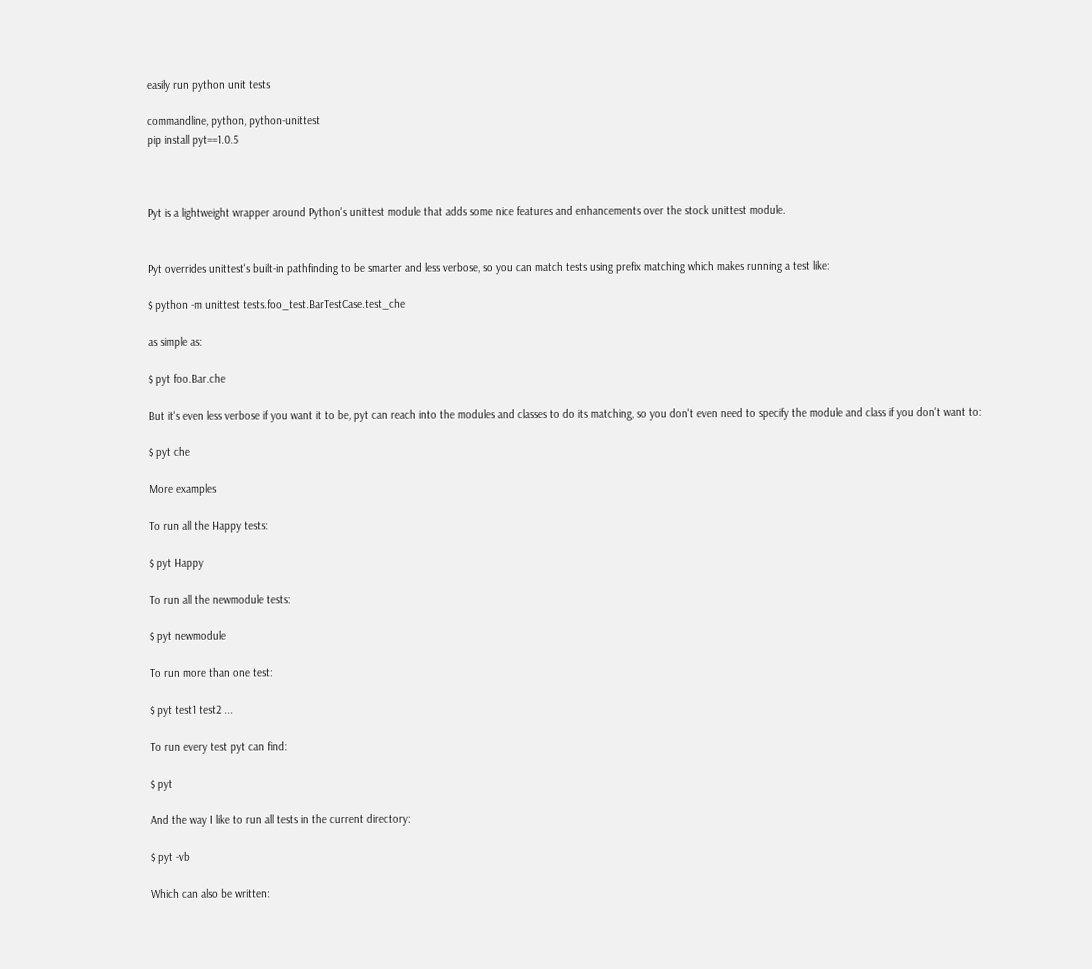easily run python unit tests

commandline, python, python-unittest
pip install pyt==1.0.5



Pyt is a lightweight wrapper around Python's unittest module that adds some nice features and enhancements over the stock unittest module.


Pyt overrides unittest's built-in pathfinding to be smarter and less verbose, so you can match tests using prefix matching which makes running a test like:

$ python -m unittest tests.foo_test.BarTestCase.test_che

as simple as:

$ pyt foo.Bar.che

But it's even less verbose if you want it to be, pyt can reach into the modules and classes to do its matching, so you don't even need to specify the module and class if you don't want to:

$ pyt che

More examples

To run all the Happy tests:

$ pyt Happy

To run all the newmodule tests:

$ pyt newmodule

To run more than one test:

$ pyt test1 test2 ...

To run every test pyt can find:

$ pyt

And the way I like to run all tests in the current directory:

$ pyt -vb

Which can also be written: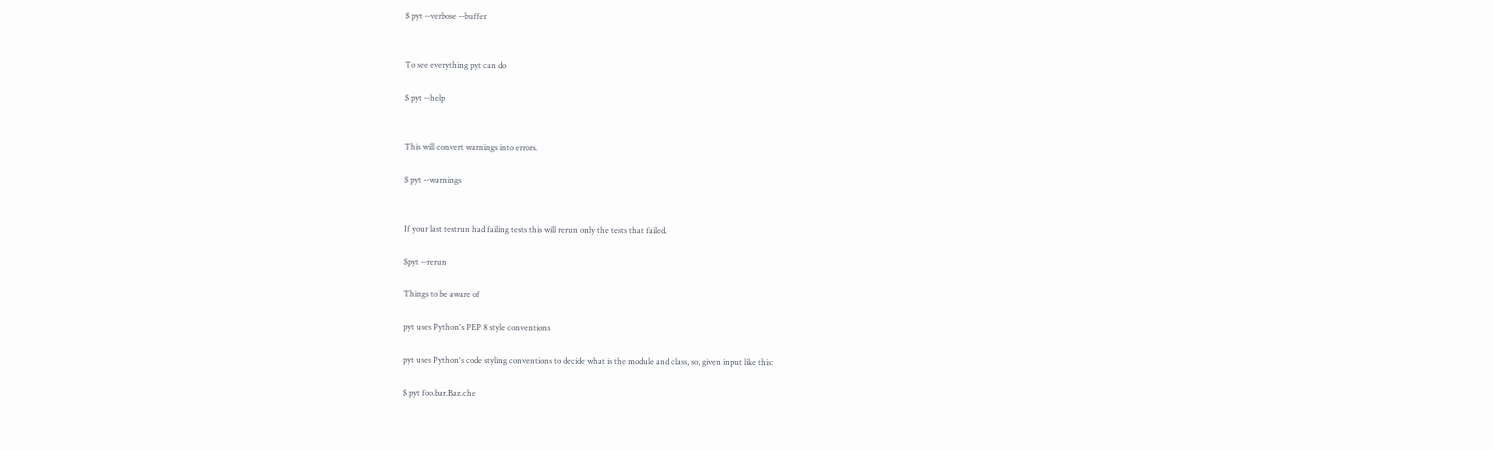$ pyt --verbose --buffer


To see everything pyt can do

$ pyt --help


This will convert warnings into errors.

$ pyt --warnings


If your last testrun had failing tests this will rerun only the tests that failed.

$pyt --rerun

Things to be aware of

pyt uses Python's PEP 8 style conventions

pyt uses Python's code styling conventions to decide what is the module and class, so, given input like this:

$ pyt foo.bar.Baz.che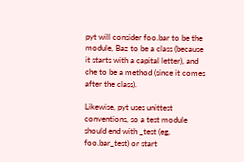pyt will consider foo.bar to be the module, Baz to be a class (because it starts with a capital letter), and che to be a method (since it comes after the class).

Likewise, pyt uses unittest conventions, so a test module should end with _test (eg, foo.bar_test) or start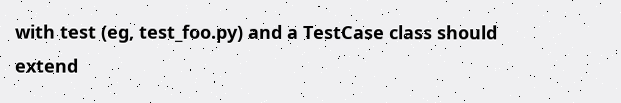with test (eg, test_foo.py) and a TestCase class should extend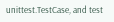unittest.TestCase, and test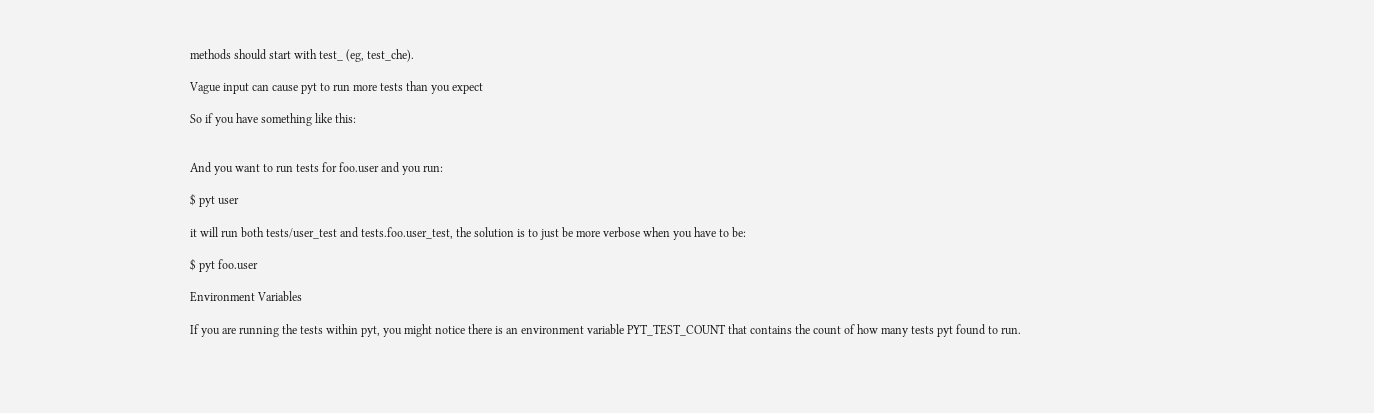methods should start with test_ (eg, test_che).

Vague input can cause pyt to run more tests than you expect

So if you have something like this:


And you want to run tests for foo.user and you run:

$ pyt user

it will run both tests/user_test and tests.foo.user_test, the solution is to just be more verbose when you have to be:

$ pyt foo.user

Environment Variables

If you are running the tests within pyt, you might notice there is an environment variable PYT_TEST_COUNT that contains the count of how many tests pyt found to run.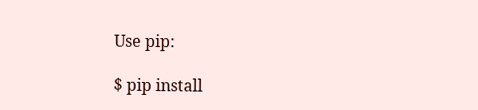Use pip:

$ pip install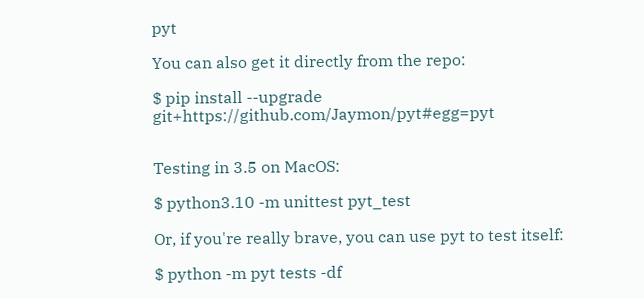pyt

You can also get it directly from the repo:

$ pip install --upgrade git+https://github.com/Jaymon/pyt#egg=pyt


Testing in 3.5 on MacOS:

$ python3.10 -m unittest pyt_test

Or, if you're really brave, you can use pyt to test itself:

$ python -m pyt tests -df